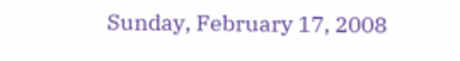Sunday, February 17, 2008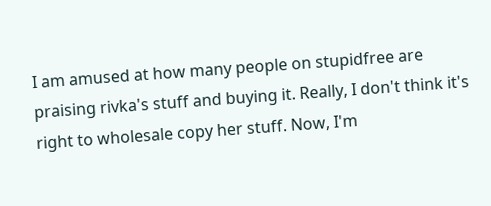I am amused at how many people on stupidfree are praising rivka's stuff and buying it. Really, I don't think it's right to wholesale copy her stuff. Now, I'm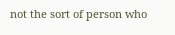not the sort of person who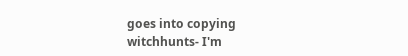goes into copying witchhunts- I'm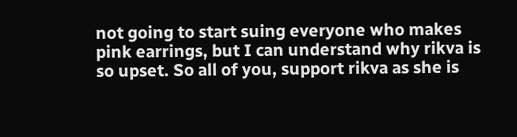not going to start suing everyone who makes pink earrings, but I can understand why rikva is so upset. So all of you, support rikva as she is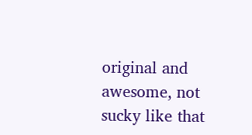original and awesome, not sucky like that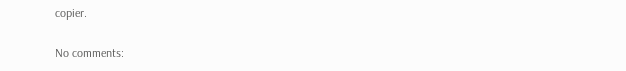copier.

No comments: